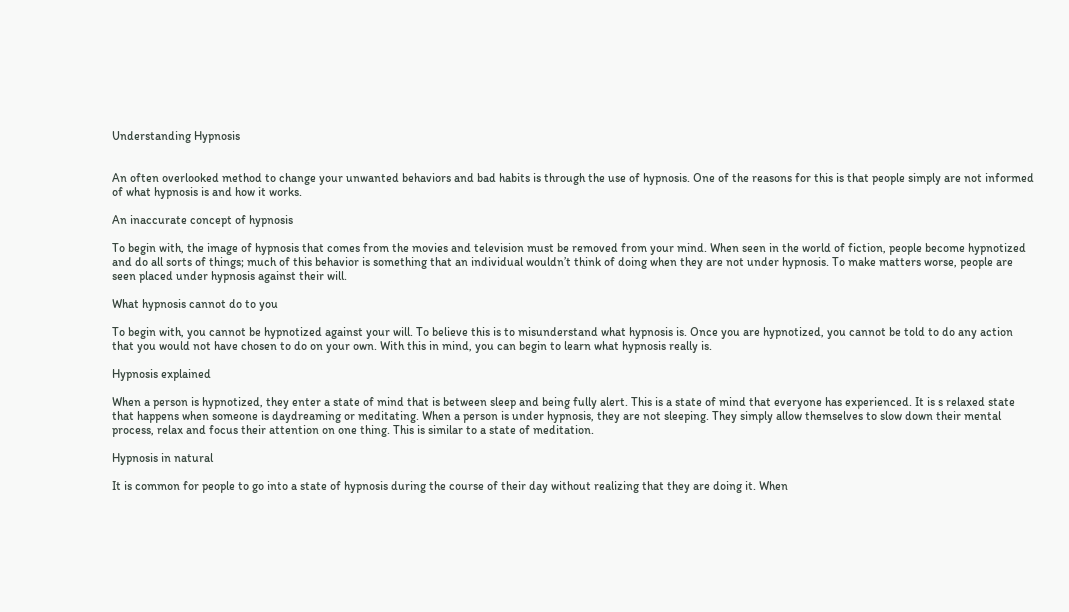Understanding Hypnosis


An often overlooked method to change your unwanted behaviors and bad habits is through the use of hypnosis. One of the reasons for this is that people simply are not informed of what hypnosis is and how it works.

An inaccurate concept of hypnosis

To begin with, the image of hypnosis that comes from the movies and television must be removed from your mind. When seen in the world of fiction, people become hypnotized and do all sorts of things; much of this behavior is something that an individual wouldn’t think of doing when they are not under hypnosis. To make matters worse, people are seen placed under hypnosis against their will.

What hypnosis cannot do to you

To begin with, you cannot be hypnotized against your will. To believe this is to misunderstand what hypnosis is. Once you are hypnotized, you cannot be told to do any action that you would not have chosen to do on your own. With this in mind, you can begin to learn what hypnosis really is.

Hypnosis explained

When a person is hypnotized, they enter a state of mind that is between sleep and being fully alert. This is a state of mind that everyone has experienced. It is s relaxed state that happens when someone is daydreaming or meditating. When a person is under hypnosis, they are not sleeping. They simply allow themselves to slow down their mental process, relax and focus their attention on one thing. This is similar to a state of meditation.

Hypnosis in natural

It is common for people to go into a state of hypnosis during the course of their day without realizing that they are doing it. When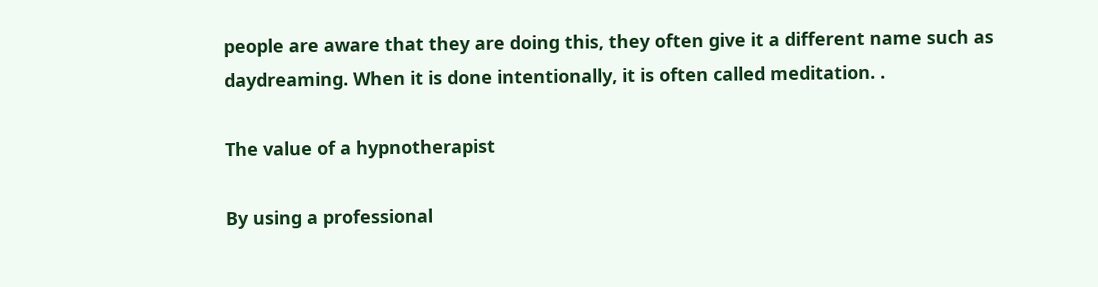people are aware that they are doing this, they often give it a different name such as daydreaming. When it is done intentionally, it is often called meditation. .

The value of a hypnotherapist

By using a professional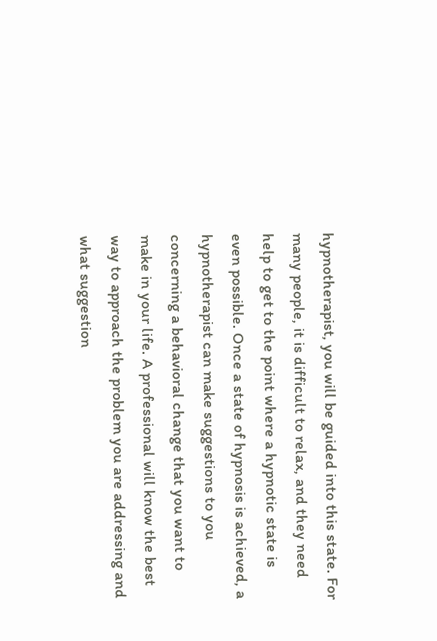hypnotherapist, you will be guided into this state. For many people, it is difficult to relax, and they need help to get to the point where a hypnotic state is even possible. Once a state of hypnosis is achieved, a hypnotherapist can make suggestions to you concerning a behavioral change that you want to make in your life. A professional will know the best way to approach the problem you are addressing and what suggestion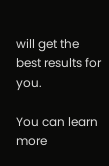will get the best results for you.

You can learn more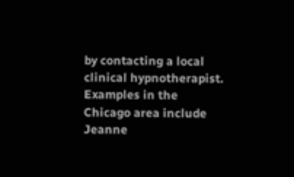by contacting a local clinical hypnotherapist. Examples in the Chicago area include Jeanne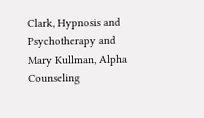Clark, Hypnosis and Psychotherapy and Mary Kullman, Alpha Counseling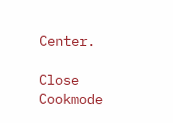Center.

Close Cookmode